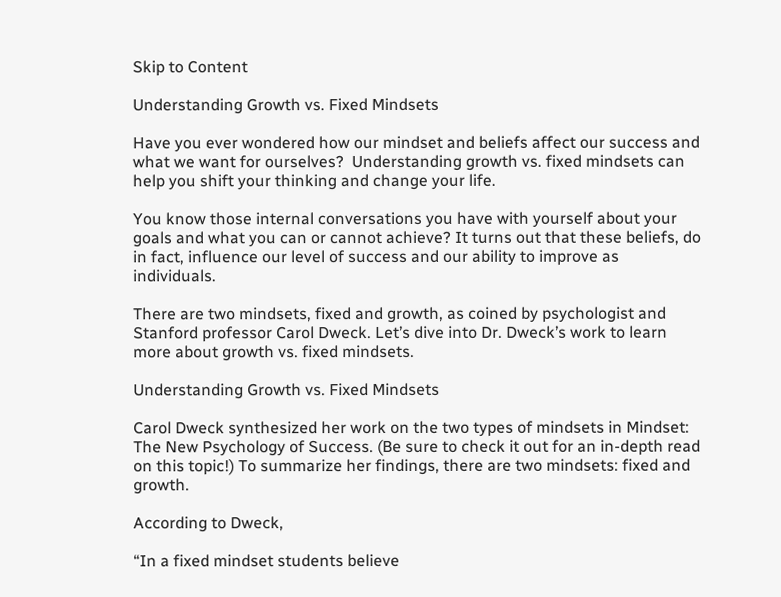Skip to Content

Understanding Growth vs. Fixed Mindsets

Have you ever wondered how our mindset and beliefs affect our success and what we want for ourselves?  Understanding growth vs. fixed mindsets can help you shift your thinking and change your life.

You know those internal conversations you have with yourself about your goals and what you can or cannot achieve? It turns out that these beliefs, do in fact, influence our level of success and our ability to improve as individuals.

There are two mindsets, fixed and growth, as coined by psychologist and Stanford professor Carol Dweck. Let’s dive into Dr. Dweck’s work to learn more about growth vs. fixed mindsets.

Understanding Growth vs. Fixed Mindsets

Carol Dweck synthesized her work on the two types of mindsets in Mindset: The New Psychology of Success. (Be sure to check it out for an in-depth read on this topic!) To summarize her findings, there are two mindsets: fixed and growth.

According to Dweck,

“In a fixed mindset students believe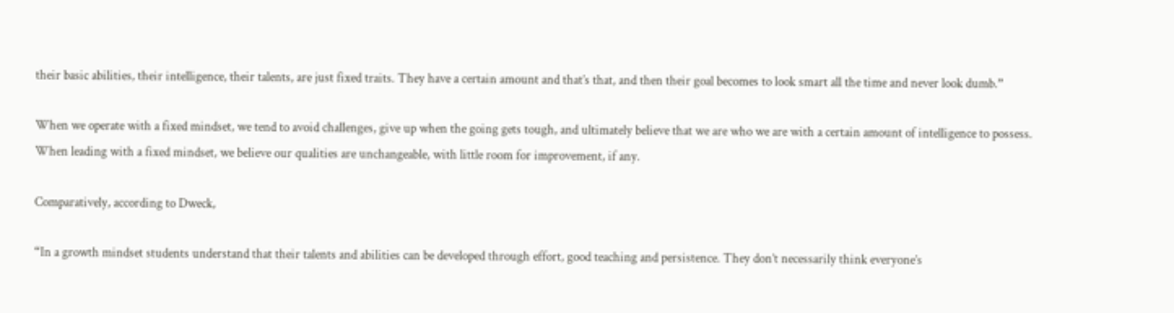their basic abilities, their intelligence, their talents, are just fixed traits. They have a certain amount and that’s that, and then their goal becomes to look smart all the time and never look dumb.”

When we operate with a fixed mindset, we tend to avoid challenges, give up when the going gets tough, and ultimately believe that we are who we are with a certain amount of intelligence to possess. When leading with a fixed mindset, we believe our qualities are unchangeable, with little room for improvement, if any.

Comparatively, according to Dweck,

“In a growth mindset students understand that their talents and abilities can be developed through effort, good teaching and persistence. They don’t necessarily think everyone’s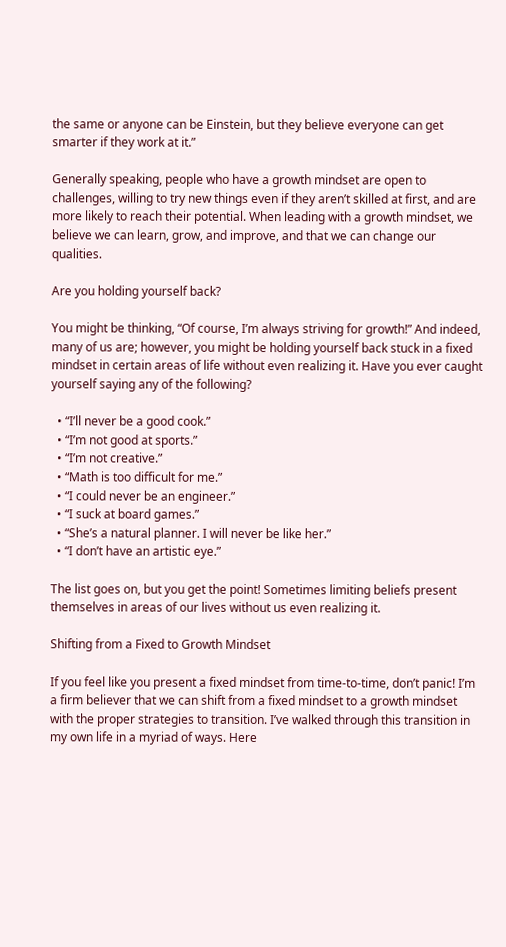the same or anyone can be Einstein, but they believe everyone can get smarter if they work at it.”

Generally speaking, people who have a growth mindset are open to challenges, willing to try new things even if they aren’t skilled at first, and are more likely to reach their potential. When leading with a growth mindset, we believe we can learn, grow, and improve, and that we can change our qualities.

Are you holding yourself back?

You might be thinking, “Of course, I’m always striving for growth!” And indeed, many of us are; however, you might be holding yourself back stuck in a fixed mindset in certain areas of life without even realizing it. Have you ever caught yourself saying any of the following?

  • “I’ll never be a good cook.”
  • “I’m not good at sports.”
  • “I’m not creative.”
  • “Math is too difficult for me.”
  • “I could never be an engineer.”
  • “I suck at board games.”
  • “She’s a natural planner. I will never be like her.”
  • “I don’t have an artistic eye.”

The list goes on, but you get the point! Sometimes limiting beliefs present themselves in areas of our lives without us even realizing it.

Shifting from a Fixed to Growth Mindset

If you feel like you present a fixed mindset from time-to-time, don’t panic! I’m a firm believer that we can shift from a fixed mindset to a growth mindset with the proper strategies to transition. I’ve walked through this transition in my own life in a myriad of ways. Here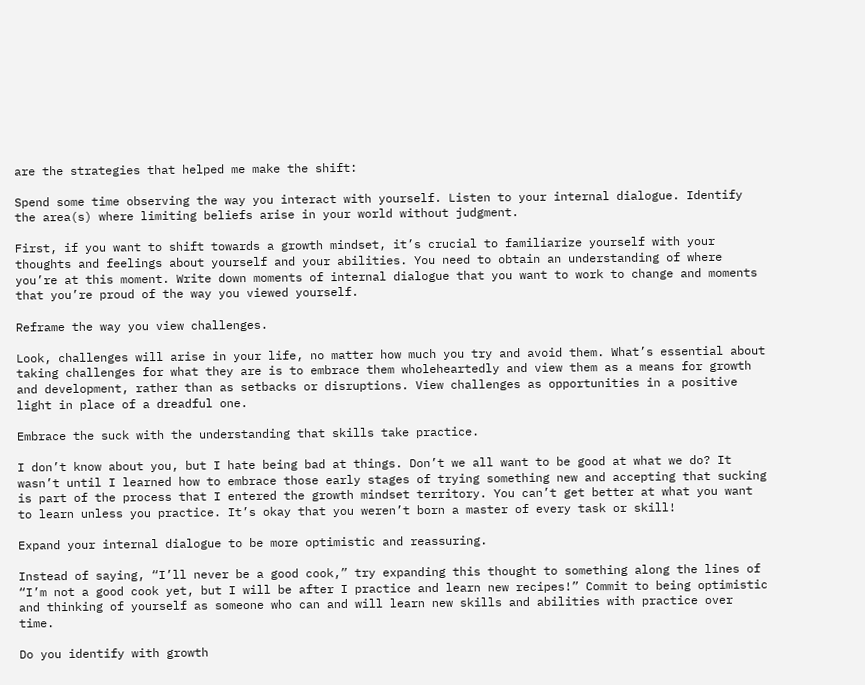are the strategies that helped me make the shift:

Spend some time observing the way you interact with yourself. Listen to your internal dialogue. Identify the area(s) where limiting beliefs arise in your world without judgment.

First, if you want to shift towards a growth mindset, it’s crucial to familiarize yourself with your thoughts and feelings about yourself and your abilities. You need to obtain an understanding of where you’re at this moment. Write down moments of internal dialogue that you want to work to change and moments that you’re proud of the way you viewed yourself.

Reframe the way you view challenges.

Look, challenges will arise in your life, no matter how much you try and avoid them. What’s essential about taking challenges for what they are is to embrace them wholeheartedly and view them as a means for growth and development, rather than as setbacks or disruptions. View challenges as opportunities in a positive light in place of a dreadful one.

Embrace the suck with the understanding that skills take practice.

I don’t know about you, but I hate being bad at things. Don’t we all want to be good at what we do? It wasn’t until I learned how to embrace those early stages of trying something new and accepting that sucking is part of the process that I entered the growth mindset territory. You can’t get better at what you want to learn unless you practice. It’s okay that you weren’t born a master of every task or skill!

Expand your internal dialogue to be more optimistic and reassuring.

Instead of saying, “I’ll never be a good cook,” try expanding this thought to something along the lines of “I’m not a good cook yet, but I will be after I practice and learn new recipes!” Commit to being optimistic and thinking of yourself as someone who can and will learn new skills and abilities with practice over time.

Do you identify with growth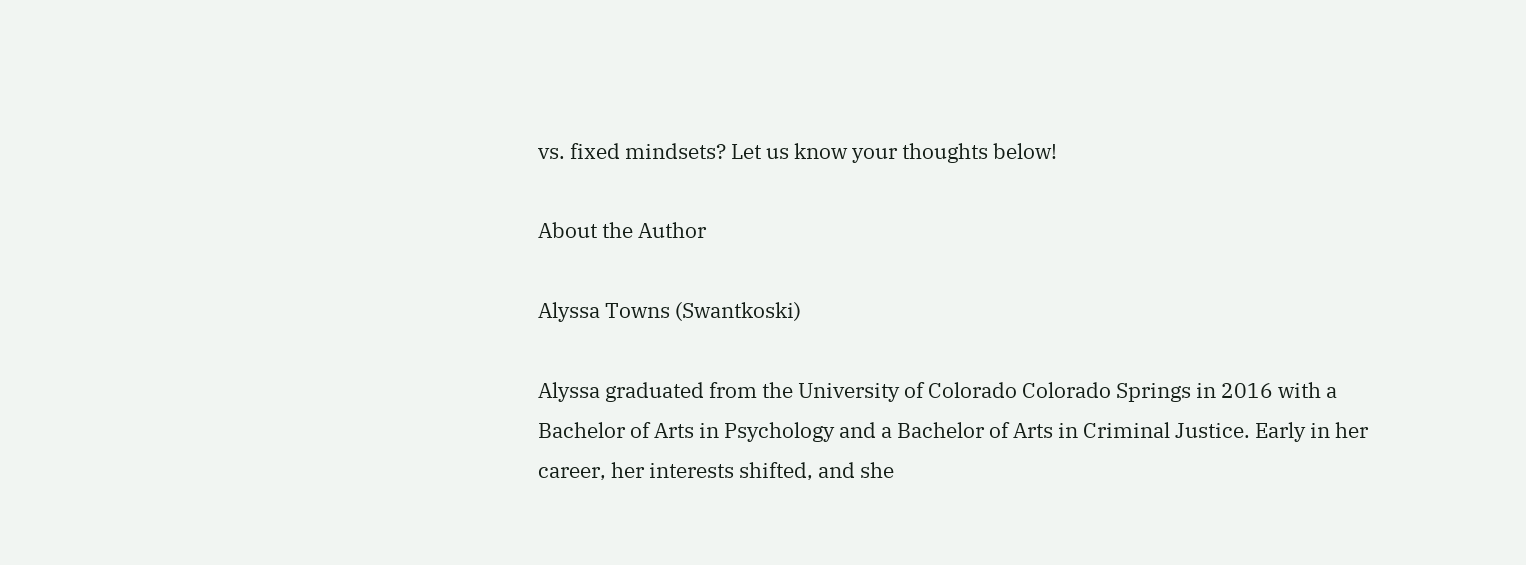vs. fixed mindsets? Let us know your thoughts below!

About the Author

Alyssa Towns (Swantkoski)

Alyssa graduated from the University of Colorado Colorado Springs in 2016 with a Bachelor of Arts in Psychology and a Bachelor of Arts in Criminal Justice. Early in her career, her interests shifted, and she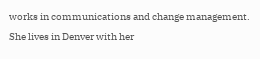works in communications and change management. She lives in Denver with her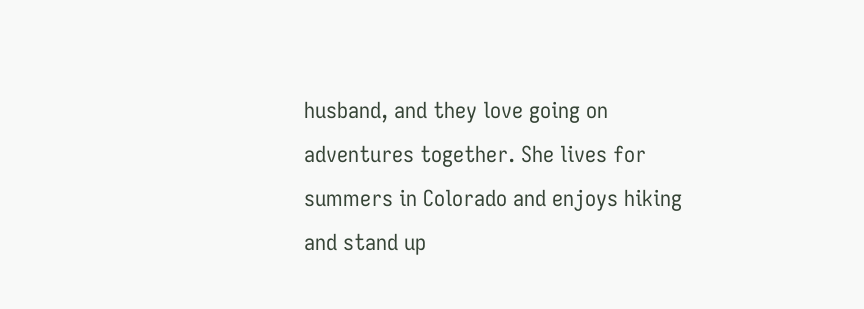husband, and they love going on adventures together. She lives for summers in Colorado and enjoys hiking and stand up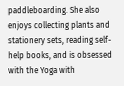paddleboarding. She also enjoys collecting plants and stationery sets, reading self-help books, and is obsessed with the Yoga with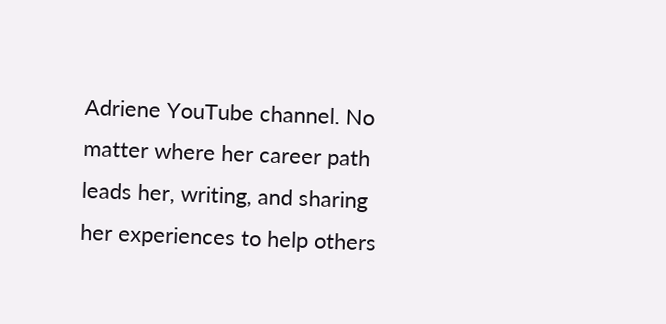Adriene YouTube channel. No matter where her career path leads her, writing, and sharing her experiences to help others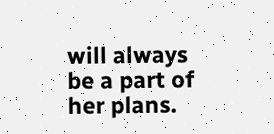will always be a part of her plans.